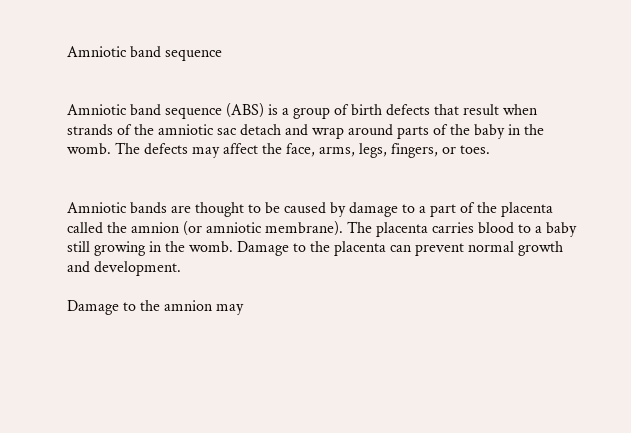Amniotic band sequence


Amniotic band sequence (ABS) is a group of birth defects that result when strands of the amniotic sac detach and wrap around parts of the baby in the womb. The defects may affect the face, arms, legs, fingers, or toes.


Amniotic bands are thought to be caused by damage to a part of the placenta called the amnion (or amniotic membrane). The placenta carries blood to a baby still growing in the womb. Damage to the placenta can prevent normal growth and development.

Damage to the amnion may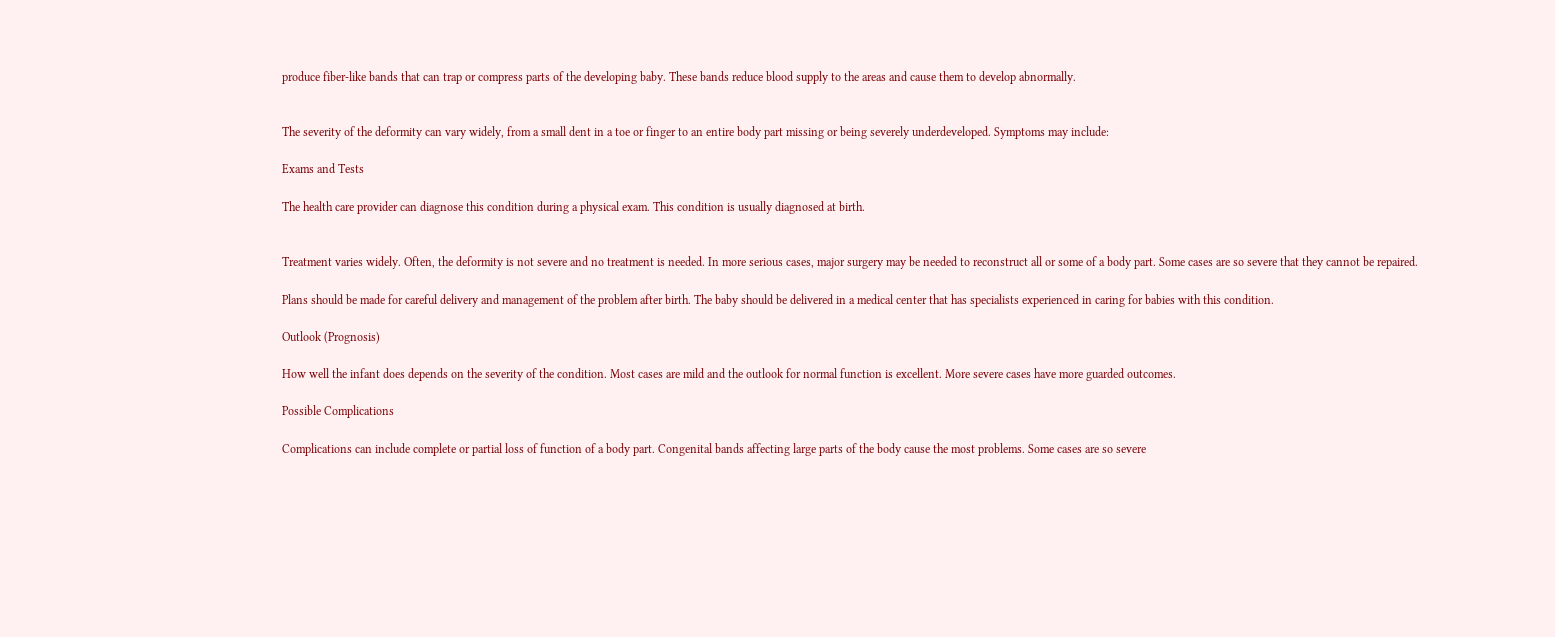produce fiber-like bands that can trap or compress parts of the developing baby. These bands reduce blood supply to the areas and cause them to develop abnormally.


The severity of the deformity can vary widely, from a small dent in a toe or finger to an entire body part missing or being severely underdeveloped. Symptoms may include:

Exams and Tests

The health care provider can diagnose this condition during a physical exam. This condition is usually diagnosed at birth.


Treatment varies widely. Often, the deformity is not severe and no treatment is needed. In more serious cases, major surgery may be needed to reconstruct all or some of a body part. Some cases are so severe that they cannot be repaired.

Plans should be made for careful delivery and management of the problem after birth. The baby should be delivered in a medical center that has specialists experienced in caring for babies with this condition.

Outlook (Prognosis)

How well the infant does depends on the severity of the condition. Most cases are mild and the outlook for normal function is excellent. More severe cases have more guarded outcomes.

Possible Complications

Complications can include complete or partial loss of function of a body part. Congenital bands affecting large parts of the body cause the most problems. Some cases are so severe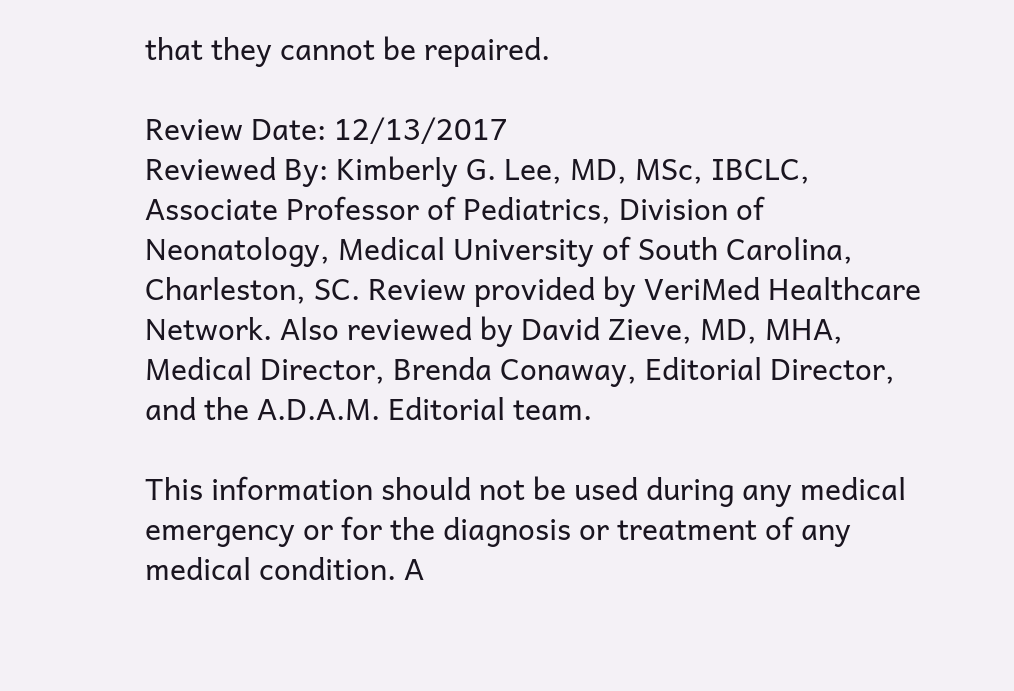that they cannot be repaired.

Review Date: 12/13/2017
Reviewed By: Kimberly G. Lee, MD, MSc, IBCLC, Associate Professor of Pediatrics, Division of Neonatology, Medical University of South Carolina, Charleston, SC. Review provided by VeriMed Healthcare Network. Also reviewed by David Zieve, MD, MHA, Medical Director, Brenda Conaway, Editorial Director, and the A.D.A.M. Editorial team.

This information should not be used during any medical emergency or for the diagnosis or treatment of any medical condition. A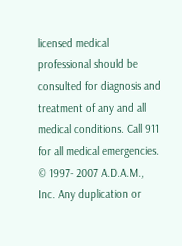licensed medical professional should be consulted for diagnosis and treatment of any and all medical conditions. Call 911 for all medical emergencies. © 1997- 2007 A.D.A.M., Inc. Any duplication or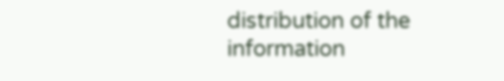distribution of the information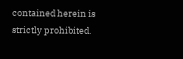contained herein is strictly prohibited.